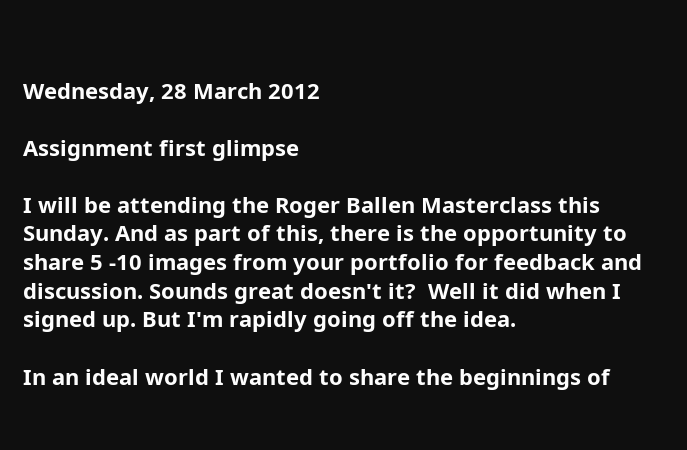Wednesday, 28 March 2012

Assignment first glimpse

I will be attending the Roger Ballen Masterclass this Sunday. And as part of this, there is the opportunity to share 5 -10 images from your portfolio for feedback and discussion. Sounds great doesn't it?  Well it did when I signed up. But I'm rapidly going off the idea.

In an ideal world I wanted to share the beginnings of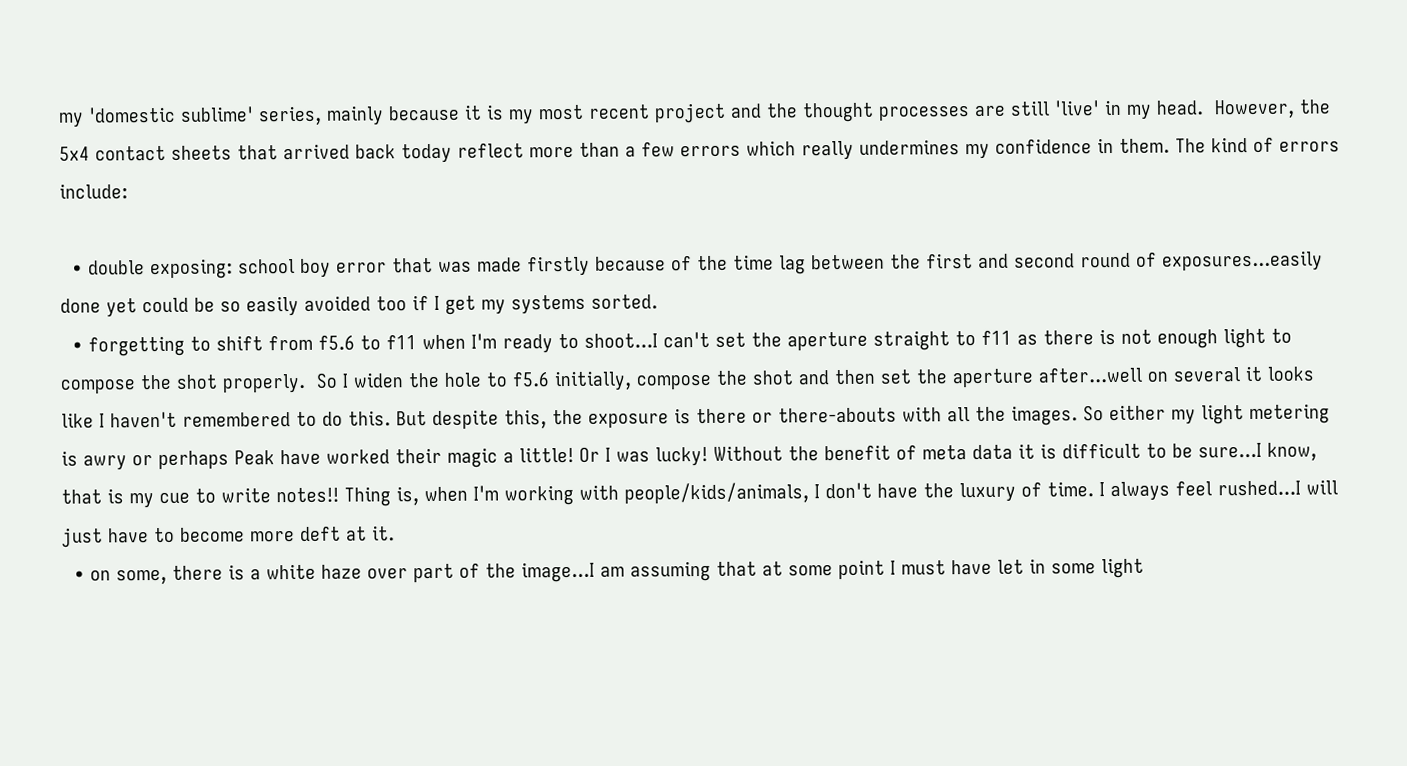my 'domestic sublime' series, mainly because it is my most recent project and the thought processes are still 'live' in my head.  However, the 5x4 contact sheets that arrived back today reflect more than a few errors which really undermines my confidence in them. The kind of errors include:

  • double exposing: school boy error that was made firstly because of the time lag between the first and second round of exposures...easily done yet could be so easily avoided too if I get my systems sorted.
  • forgetting to shift from f5.6 to f11 when I'm ready to shoot...I can't set the aperture straight to f11 as there is not enough light to compose the shot properly.  So I widen the hole to f5.6 initially, compose the shot and then set the aperture after...well on several it looks like I haven't remembered to do this. But despite this, the exposure is there or there-abouts with all the images. So either my light metering is awry or perhaps Peak have worked their magic a little! Or I was lucky! Without the benefit of meta data it is difficult to be sure...I know, that is my cue to write notes!! Thing is, when I'm working with people/kids/animals, I don't have the luxury of time. I always feel rushed...I will just have to become more deft at it.
  • on some, there is a white haze over part of the image...I am assuming that at some point I must have let in some light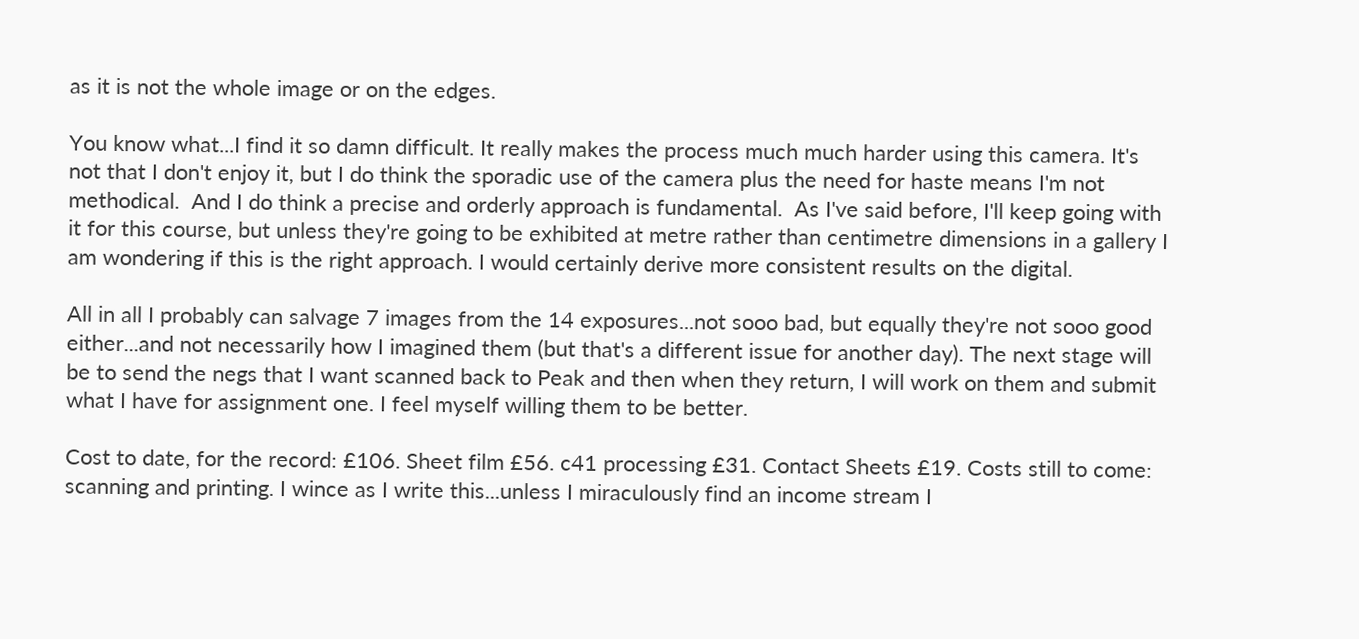as it is not the whole image or on the edges.

You know what...I find it so damn difficult. It really makes the process much much harder using this camera. It's not that I don't enjoy it, but I do think the sporadic use of the camera plus the need for haste means I'm not methodical.  And I do think a precise and orderly approach is fundamental.  As I've said before, I'll keep going with it for this course, but unless they're going to be exhibited at metre rather than centimetre dimensions in a gallery I am wondering if this is the right approach. I would certainly derive more consistent results on the digital.

All in all I probably can salvage 7 images from the 14 exposures...not sooo bad, but equally they're not sooo good either...and not necessarily how I imagined them (but that's a different issue for another day). The next stage will be to send the negs that I want scanned back to Peak and then when they return, I will work on them and submit what I have for assignment one. I feel myself willing them to be better.

Cost to date, for the record: £106. Sheet film £56. c41 processing £31. Contact Sheets £19. Costs still to come: scanning and printing. I wince as I write this...unless I miraculously find an income stream I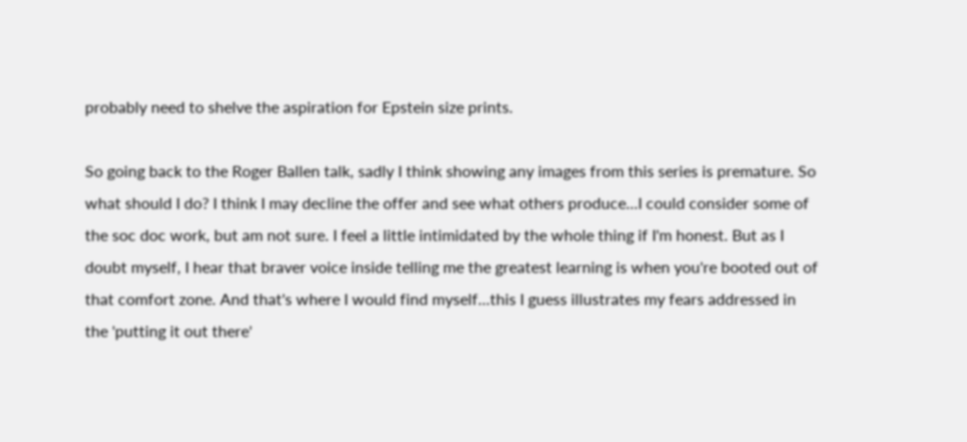probably need to shelve the aspiration for Epstein size prints.

So going back to the Roger Ballen talk, sadly I think showing any images from this series is premature. So what should I do? I think I may decline the offer and see what others produce...I could consider some of the soc doc work, but am not sure. I feel a little intimidated by the whole thing if I'm honest. But as I doubt myself, I hear that braver voice inside telling me the greatest learning is when you're booted out of that comfort zone. And that's where I would find myself...this I guess illustrates my fears addressed in the 'putting it out there'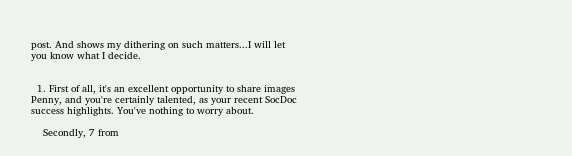post. And shows my dithering on such matters...I will let you know what I decide.


  1. First of all, it's an excellent opportunity to share images Penny, and you're certainly talented, as your recent SocDoc success highlights. You've nothing to worry about.

    Secondly, 7 from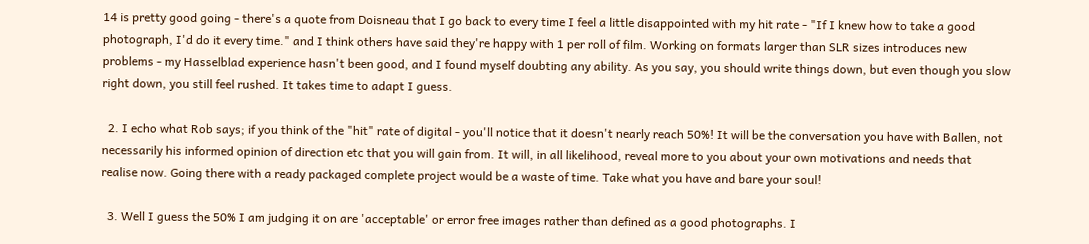14 is pretty good going - there's a quote from Doisneau that I go back to every time I feel a little disappointed with my hit rate - "If I knew how to take a good photograph, I'd do it every time." and I think others have said they're happy with 1 per roll of film. Working on formats larger than SLR sizes introduces new problems - my Hasselblad experience hasn't been good, and I found myself doubting any ability. As you say, you should write things down, but even though you slow right down, you still feel rushed. It takes time to adapt I guess.

  2. I echo what Rob says; if you think of the "hit" rate of digital - you'll notice that it doesn't nearly reach 50%! It will be the conversation you have with Ballen, not necessarily his informed opinion of direction etc that you will gain from. It will, in all likelihood, reveal more to you about your own motivations and needs that realise now. Going there with a ready packaged complete project would be a waste of time. Take what you have and bare your soul!

  3. Well I guess the 50% I am judging it on are 'acceptable' or error free images rather than defined as a good photographs. I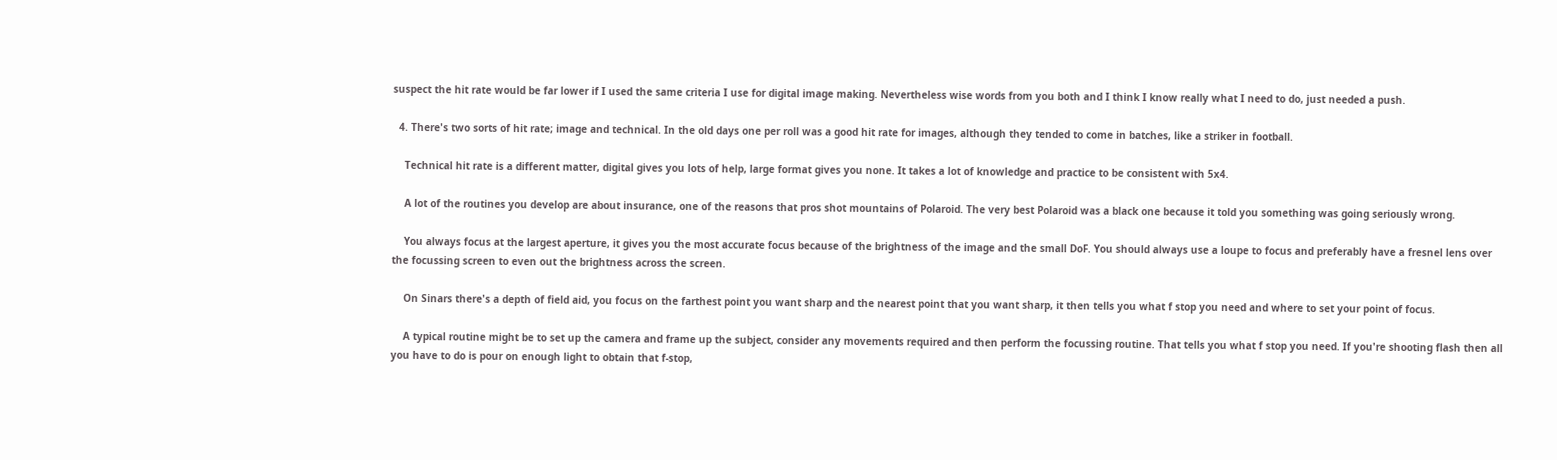suspect the hit rate would be far lower if I used the same criteria I use for digital image making. Nevertheless wise words from you both and I think I know really what I need to do, just needed a push.

  4. There's two sorts of hit rate; image and technical. In the old days one per roll was a good hit rate for images, although they tended to come in batches, like a striker in football.

    Technical hit rate is a different matter, digital gives you lots of help, large format gives you none. It takes a lot of knowledge and practice to be consistent with 5x4.

    A lot of the routines you develop are about insurance, one of the reasons that pros shot mountains of Polaroid. The very best Polaroid was a black one because it told you something was going seriously wrong.

    You always focus at the largest aperture, it gives you the most accurate focus because of the brightness of the image and the small DoF. You should always use a loupe to focus and preferably have a fresnel lens over the focussing screen to even out the brightness across the screen.

    On Sinars there's a depth of field aid, you focus on the farthest point you want sharp and the nearest point that you want sharp, it then tells you what f stop you need and where to set your point of focus.

    A typical routine might be to set up the camera and frame up the subject, consider any movements required and then perform the focussing routine. That tells you what f stop you need. If you're shooting flash then all you have to do is pour on enough light to obtain that f-stop,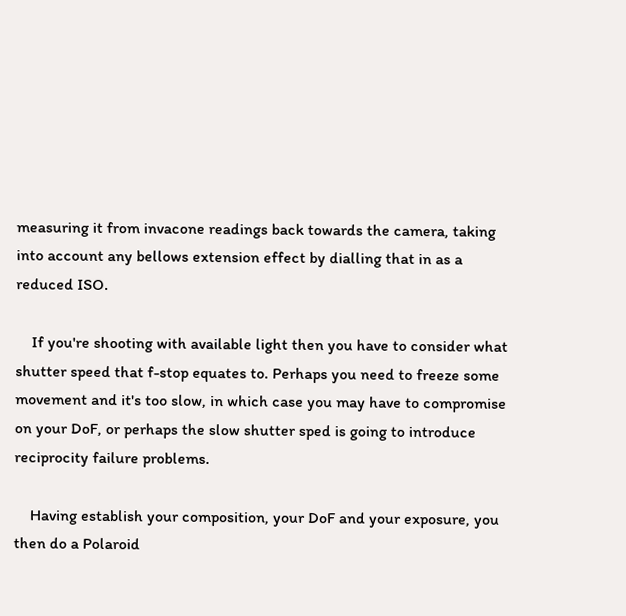measuring it from invacone readings back towards the camera, taking into account any bellows extension effect by dialling that in as a reduced ISO.

    If you're shooting with available light then you have to consider what shutter speed that f-stop equates to. Perhaps you need to freeze some movement and it's too slow, in which case you may have to compromise on your DoF, or perhaps the slow shutter sped is going to introduce reciprocity failure problems.

    Having establish your composition, your DoF and your exposure, you then do a Polaroid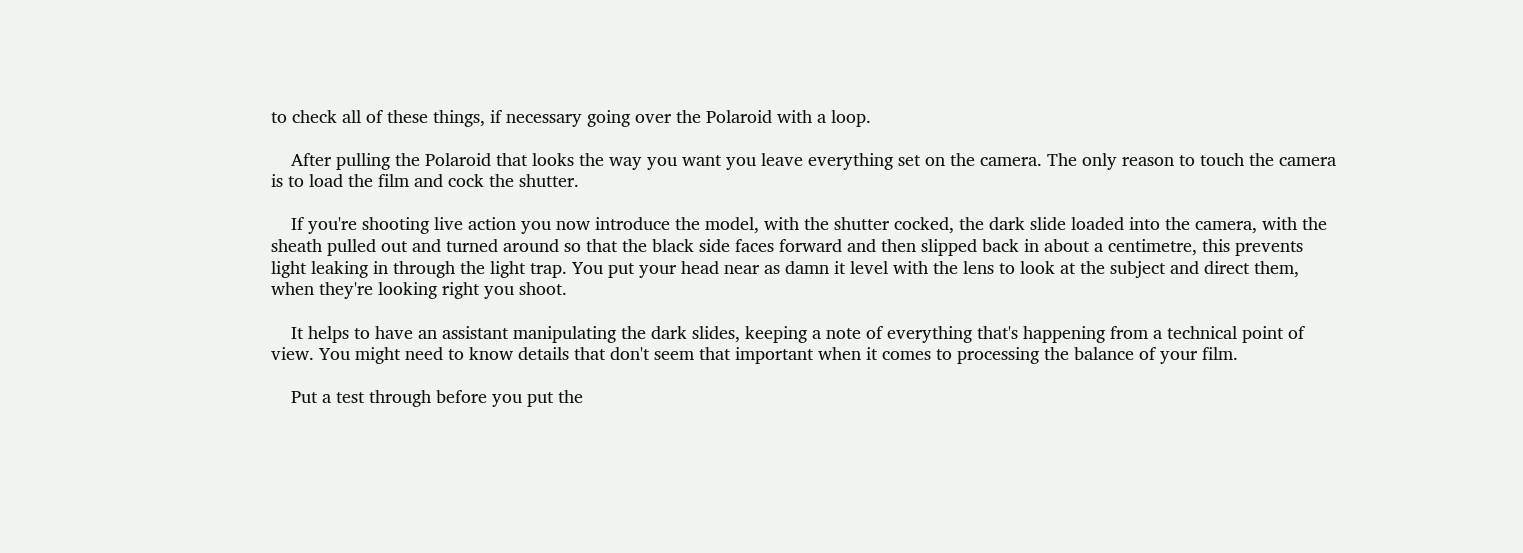to check all of these things, if necessary going over the Polaroid with a loop.

    After pulling the Polaroid that looks the way you want you leave everything set on the camera. The only reason to touch the camera is to load the film and cock the shutter.

    If you're shooting live action you now introduce the model, with the shutter cocked, the dark slide loaded into the camera, with the sheath pulled out and turned around so that the black side faces forward and then slipped back in about a centimetre, this prevents light leaking in through the light trap. You put your head near as damn it level with the lens to look at the subject and direct them, when they're looking right you shoot.

    It helps to have an assistant manipulating the dark slides, keeping a note of everything that's happening from a technical point of view. You might need to know details that don't seem that important when it comes to processing the balance of your film.

    Put a test through before you put the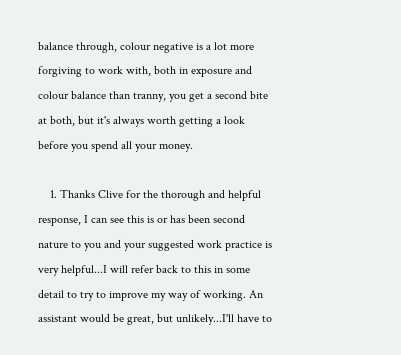balance through, colour negative is a lot more forgiving to work with, both in exposure and colour balance than tranny, you get a second bite at both, but it's always worth getting a look before you spend all your money.

    1. Thanks Clive for the thorough and helpful response, I can see this is or has been second nature to you and your suggested work practice is very helpful...I will refer back to this in some detail to try to improve my way of working. An assistant would be great, but unlikely...I'll have to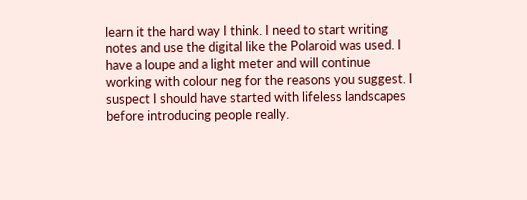learn it the hard way I think. I need to start writing notes and use the digital like the Polaroid was used. I have a loupe and a light meter and will continue working with colour neg for the reasons you suggest. I suspect I should have started with lifeless landscapes before introducing people really.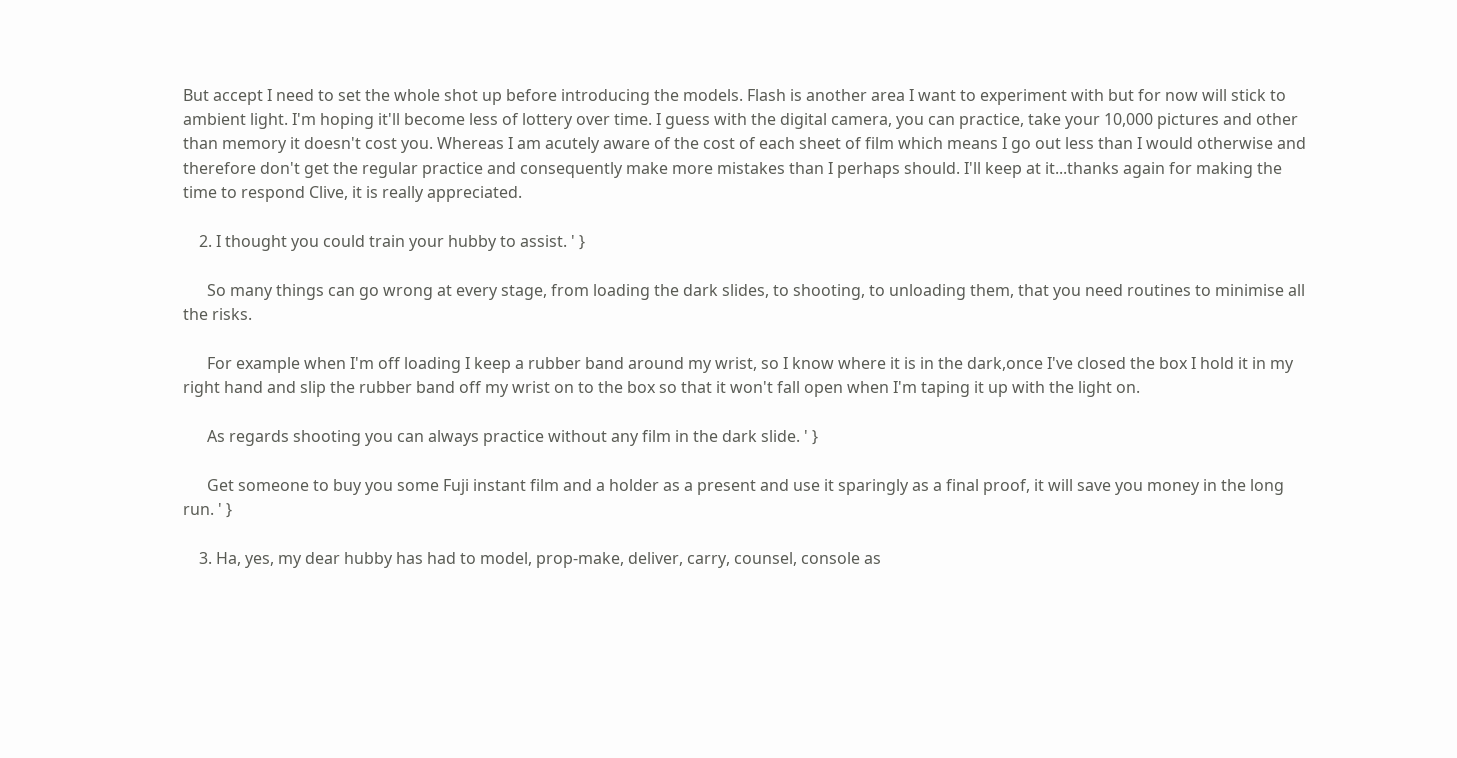But accept I need to set the whole shot up before introducing the models. Flash is another area I want to experiment with but for now will stick to ambient light. I'm hoping it'll become less of lottery over time. I guess with the digital camera, you can practice, take your 10,000 pictures and other than memory it doesn't cost you. Whereas I am acutely aware of the cost of each sheet of film which means I go out less than I would otherwise and therefore don't get the regular practice and consequently make more mistakes than I perhaps should. I'll keep at it...thanks again for making the time to respond Clive, it is really appreciated.

    2. I thought you could train your hubby to assist. ' }

      So many things can go wrong at every stage, from loading the dark slides, to shooting, to unloading them, that you need routines to minimise all the risks.

      For example when I'm off loading I keep a rubber band around my wrist, so I know where it is in the dark,once I've closed the box I hold it in my right hand and slip the rubber band off my wrist on to the box so that it won't fall open when I'm taping it up with the light on.

      As regards shooting you can always practice without any film in the dark slide. ' }

      Get someone to buy you some Fuji instant film and a holder as a present and use it sparingly as a final proof, it will save you money in the long run. ' }

    3. Ha, yes, my dear hubby has had to model, prop-make, deliver, carry, counsel, console as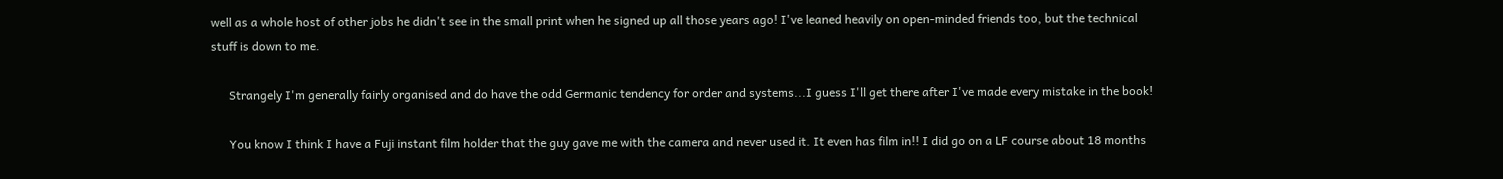well as a whole host of other jobs he didn't see in the small print when he signed up all those years ago! I've leaned heavily on open-minded friends too, but the technical stuff is down to me.

      Strangely I'm generally fairly organised and do have the odd Germanic tendency for order and systems...I guess I'll get there after I've made every mistake in the book!

      You know I think I have a Fuji instant film holder that the guy gave me with the camera and never used it. It even has film in!! I did go on a LF course about 18 months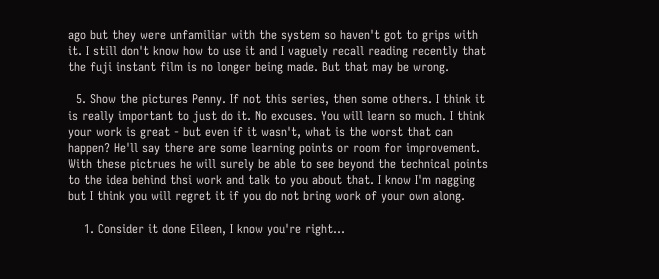ago but they were unfamiliar with the system so haven't got to grips with it. I still don't know how to use it and I vaguely recall reading recently that the fuji instant film is no longer being made. But that may be wrong.

  5. Show the pictures Penny. If not this series, then some others. I think it is really important to just do it. No excuses. You will learn so much. I think your work is great - but even if it wasn't, what is the worst that can happen? He'll say there are some learning points or room for improvement. With these pictrues he will surely be able to see beyond the technical points to the idea behind thsi work and talk to you about that. I know I'm nagging but I think you will regret it if you do not bring work of your own along.

    1. Consider it done Eileen, I know you're right...